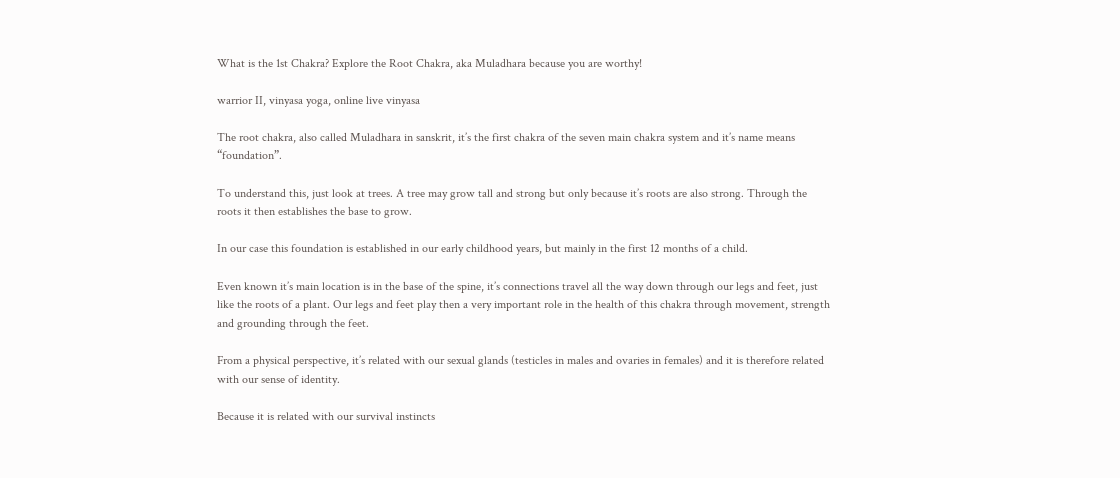What is the 1st Chakra? Explore the Root Chakra, aka Muladhara because you are worthy!

warrior II, vinyasa yoga, online live vinyasa

The root chakra, also called Muladhara in sanskrit, it’s the first chakra of the seven main chakra system and it’s name means “foundation”.

To understand this, just look at trees. A tree may grow tall and strong but only because it’s roots are also strong. Through the roots it then establishes the base to grow.

In our case this foundation is established in our early childhood years, but mainly in the first 12 months of a child.

Even known it’s main location is in the base of the spine, it’s connections travel all the way down through our legs and feet, just like the roots of a plant. Our legs and feet play then a very important role in the health of this chakra through movement, strength and grounding through the feet.

From a physical perspective, it’s related with our sexual glands (testicles in males and ovaries in females) and it is therefore related with our sense of identity.

Because it is related with our survival instincts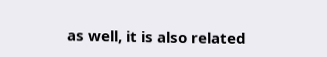as well, it is also related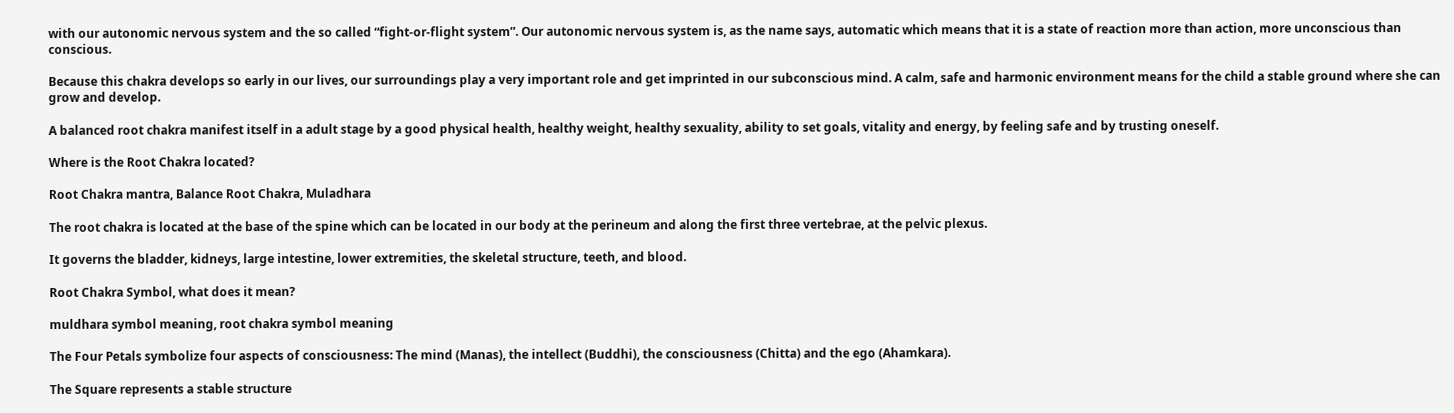with our autonomic nervous system and the so called “fight-or-flight system”. Our autonomic nervous system is, as the name says, automatic which means that it is a state of reaction more than action, more unconscious than conscious.

Because this chakra develops so early in our lives, our surroundings play a very important role and get imprinted in our subconscious mind. A calm, safe and harmonic environment means for the child a stable ground where she can grow and develop.

A balanced root chakra manifest itself in a adult stage by a good physical health, healthy weight, healthy sexuality, ability to set goals, vitality and energy, by feeling safe and by trusting oneself.

Where is the Root Chakra located?

Root Chakra mantra, Balance Root Chakra, Muladhara

The root chakra is located at the base of the spine which can be located in our body at the perineum and along the first three vertebrae, at the pelvic plexus.

It governs the bladder, kidneys, large intestine, lower extremities, the skeletal structure, teeth, and blood.

Root Chakra Symbol, what does it mean?

muldhara symbol meaning, root chakra symbol meaning

The Four Petals symbolize four aspects of consciousness: The mind (Manas), the intellect (Buddhi), the consciousness (Chitta) and the ego (Ahamkara).

The Square represents a stable structure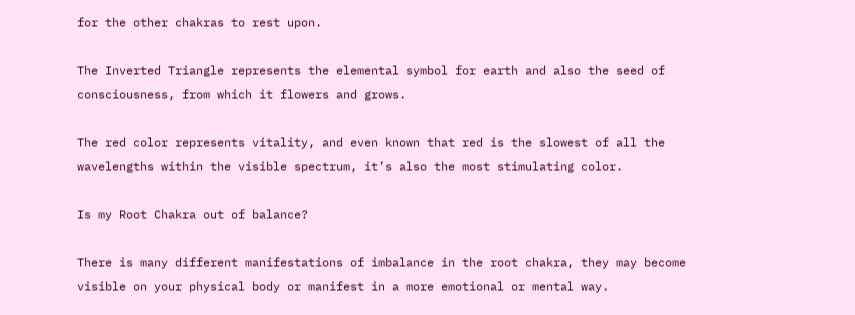for the other chakras to rest upon.

The Inverted Triangle represents the elemental symbol for earth and also the seed of consciousness, from which it flowers and grows.

The red color represents vitality, and even known that red is the slowest of all the wavelengths within the visible spectrum, it’s also the most stimulating color.

Is my Root Chakra out of balance?

There is many different manifestations of imbalance in the root chakra, they may become visible on your physical body or manifest in a more emotional or mental way.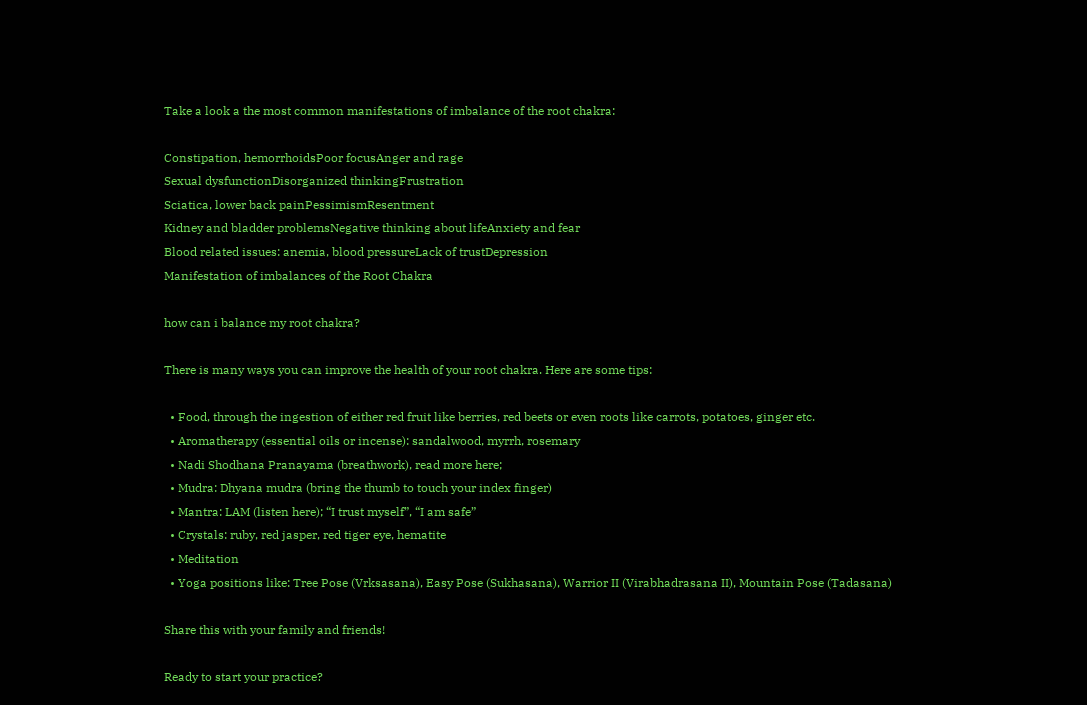Take a look a the most common manifestations of imbalance of the root chakra:

Constipation, hemorrhoidsPoor focusAnger and rage
Sexual dysfunctionDisorganized thinkingFrustration
Sciatica, lower back painPessimismResentment
Kidney and bladder problemsNegative thinking about lifeAnxiety and fear
Blood related issues: anemia, blood pressureLack of trustDepression
Manifestation of imbalances of the Root Chakra

how can i balance my root chakra?

There is many ways you can improve the health of your root chakra. Here are some tips:

  • Food, through the ingestion of either red fruit like berries, red beets or even roots like carrots, potatoes, ginger etc.
  • Aromatherapy (essential oils or incense): sandalwood, myrrh, rosemary
  • Nadi Shodhana Pranayama (breathwork), read more here;
  • Mudra: Dhyana mudra (bring the thumb to touch your index finger)
  • Mantra: LAM (listen here); “I trust myself”, “I am safe”
  • Crystals: ruby, red jasper, red tiger eye, hematite
  • Meditation
  • Yoga positions like: Tree Pose (Vrksasana), Easy Pose (Sukhasana), Warrior II (Virabhadrasana II), Mountain Pose (Tadasana)

Share this with your family and friends!

Ready to start your practice?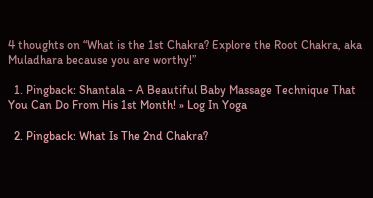4 thoughts on “What is the 1st Chakra? Explore the Root Chakra, aka Muladhara because you are worthy!”

  1. Pingback: Shantala - A Beautiful Baby Massage Technique That You Can Do From His 1st Month! » Log In Yoga

  2. Pingback: What Is The 2nd Chakra?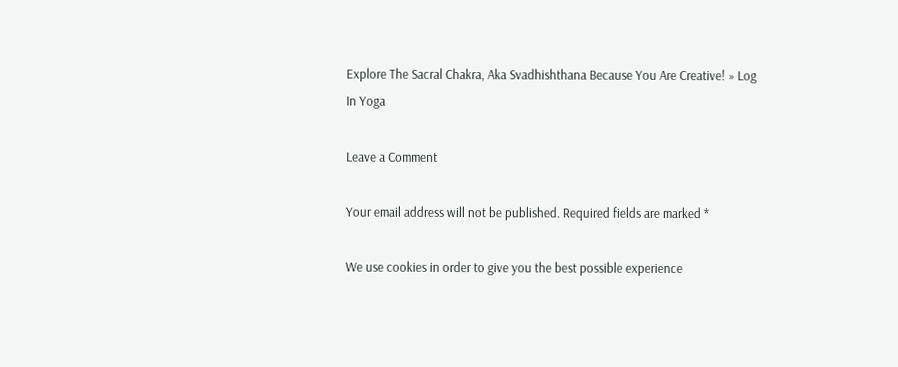Explore The Sacral Chakra, Aka Svadhishthana Because You Are Creative! » Log In Yoga

Leave a Comment

Your email address will not be published. Required fields are marked *

We use cookies in order to give you the best possible experience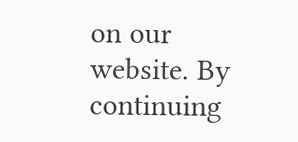on our website. By continuing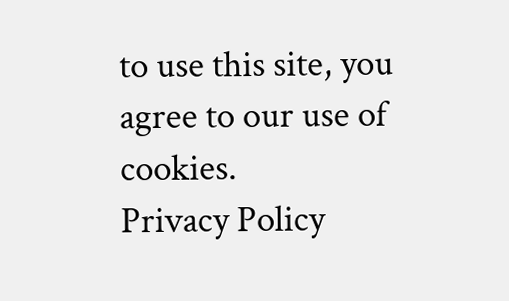to use this site, you agree to our use of cookies.
Privacy Policy